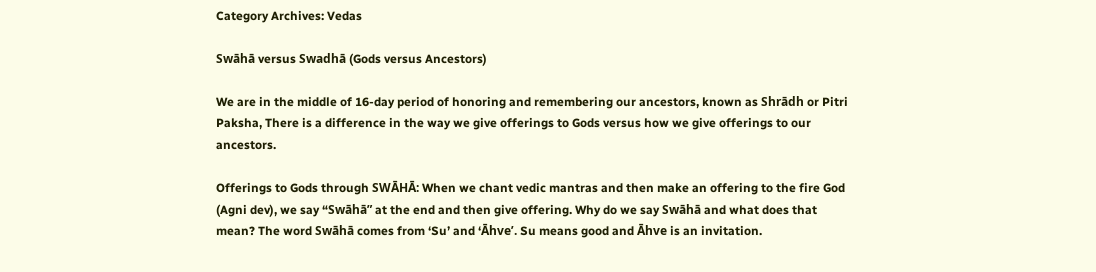Category Archives: Vedas

Swāhā versus Swadhā (Gods versus Ancestors)

We are in the middle of 16-day period of honoring and remembering our ancestors, known as Shrādh or Pitri Paksha, There is a difference in the way we give offerings to Gods versus how we give offerings to our ancestors.

Offerings to Gods through SWĀHĀ: When we chant vedic mantras and then make an offering to the fire God (Agni dev), we say “Swāhā” at the end and then give offering. Why do we say Swāhā and what does that mean? The word Swāhā comes from ‘Su’ and ‘Āhve’. Su means good and Āhve is an invitation.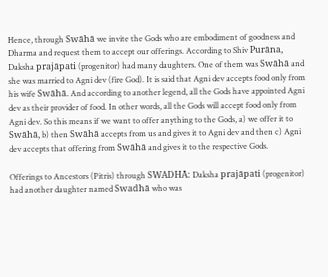Hence, through Swāhā we invite the Gods who are embodiment of goodness and Dharma and request them to accept our offerings. According to Shiv Purāna, Daksha prajāpati (progenitor) had many daughters. One of them was Swāhā and she was married to Agni dev (fire God). It is said that Agni dev accepts food only from his wife Swāhā. And according to another legend, all the Gods have appointed Agni dev as their provider of food. In other words, all the Gods will accept food only from Agni dev. So this means if we want to offer anything to the Gods, a) we offer it to Swāhā, b) then Swāhā accepts from us and gives it to Agni dev and then c) Agni dev accepts that offering from Swāhā and gives it to the respective Gods.

Offerings to Ancestors (Pitris) through SWADHĀ: Daksha prajāpati (progenitor) had another daughter named Swadhā who was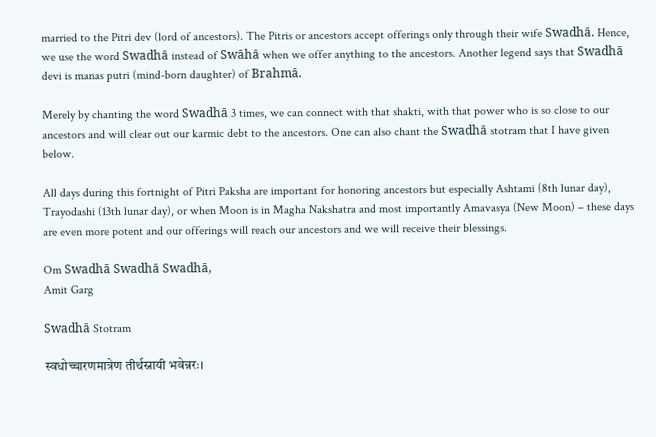married to the Pitri dev (lord of ancestors). The Pitris or ancestors accept offerings only through their wife Swadhā. Hence, we use the word Swadhā instead of Swāhā when we offer anything to the ancestors. Another legend says that Swadhā devi is manas putri (mind-born daughter) of Brahmā.

Merely by chanting the word Swadhā 3 times, we can connect with that shakti, with that power who is so close to our ancestors and will clear out our karmic debt to the ancestors. One can also chant the Swadhā stotram that I have given below.

All days during this fortnight of Pitri Paksha are important for honoring ancestors but especially Ashtami (8th lunar day), Trayodashi (13th lunar day), or when Moon is in Magha Nakshatra and most importantly Amavasya (New Moon) – these days are even more potent and our offerings will reach our ancestors and we will receive their blessings.

Om Swadhā Swadhā Swadhā,
Amit Garg

Swadhā Stotram

स्वधोच्चारणमात्रेण तीर्थस्नायी भवेन्नरः।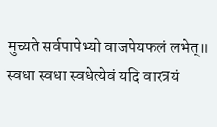मुच्यते सर्वपापेभ्यो वाजपेयफलं लभेत्॥
स्वधा स्वधा स्वधेत्येवं यदि वारत्रयं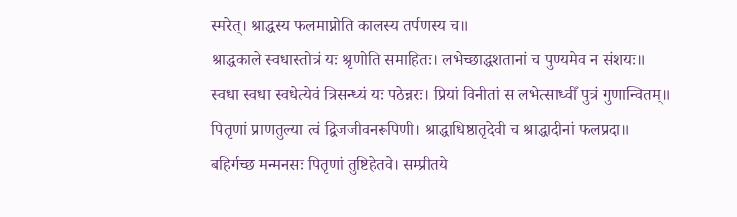स्मरेत्। श्राद्धस्य फलमाप्नोति कालस्य तर्पणस्य च॥
श्राद्धकाले स्वधास्तोत्रं यः श्रृणोति समाहितः। लभेच्छाद्धशतानां च पुण्यमेव न संशयः॥
स्वधा स्वधा स्वधेत्येवं त्रिसन्ध्यं यः पठेन्नरः। प्रियां विनीतां स लभेत्साध्वीँ पुत्रं गुणान्वितम्॥
पितृणां प्राणतुल्या त्वं द्विजजीवनरूपिणी। श्राद्धाधिष्ठातृदेवी च श्राद्धादीनां फलप्रदा॥
बहिर्गच्छ मन्मनसः पितृणां तुष्टिहेतवे। सम्प्रीतये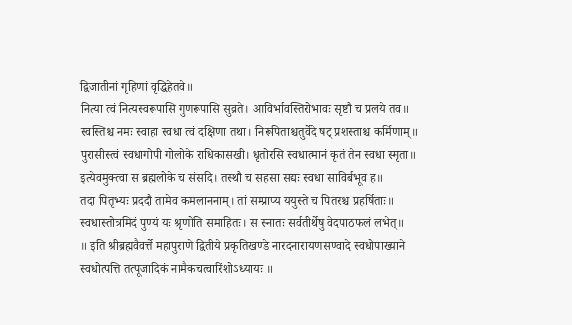द्विजातीनां गृहिणां वृद्धिहेतवे॥
नित्या त्वं नित्यस्वरूपासि गुणरूपासि सुव्रते। आविर्भावस्तिरोभावः सृष्टौ च प्रलये तव॥
स्वस्तिश्च नमः स्वाहा स्वधा त्वं दक्षिणा तथा। निरूपिताश्चतुर्वेदे षट् प्रशस्ताश्च कर्मिणाम्॥
पुरासीस्त्वं स्वधागोपी गोलोके राधिकासखी। धृतोरसि स्वधात्मानं कृतं तेन स्वधा स्मृता॥
इत्येवमुक्त्वा स ब्रह्मलोके च संसदि। तस्थौ च सहसा सद्यः स्वधा साविर्बभूव ह॥
तदा पितृभ्यः प्रददौ तामेव कमलाननाम्। तां सम्प्राप्य ययुस्ते च पितरश्च प्रहर्षिताः॥
स्वधास्तोत्रमिदं पुण्यं यः श्रृणोति समाहितः। स स्नातः सर्वतीर्थेषु वेदपाठफलं लभेत्॥
॥ इति श्रीब्रह्मवैवर्त्ते महापुराणे द्वितीये प्रकृतिखण्डे नारदनारायणसण्वादे स्वधोपाख्याने स्वधोत्पत्ति तत्पूजादिकं नामैकचत्वारिंशोऽध्यायः ॥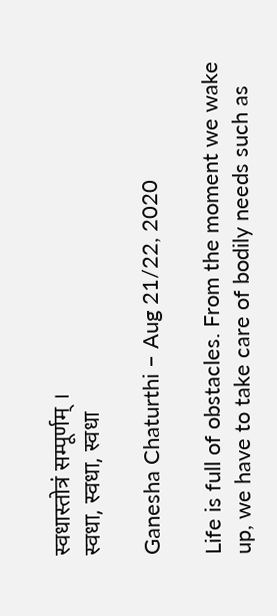स्वधास्तोत्रं सम्पूर्णम् ।
स्वधा, स्वधा, स्वधा

Ganesha Chaturthi – Aug 21/22, 2020

Life is full of obstacles. From the moment we wake up, we have to take care of bodily needs such as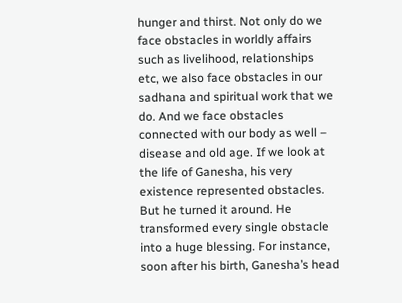hunger and thirst. Not only do we face obstacles in worldly affairs such as livelihood, relationships etc, we also face obstacles in our sadhana and spiritual work that we do. And we face obstacles connected with our body as well – disease and old age. If we look at the life of Ganesha, his very existence represented obstacles. But he turned it around. He transformed every single obstacle into a huge blessing. For instance, soon after his birth, Ganesha’s head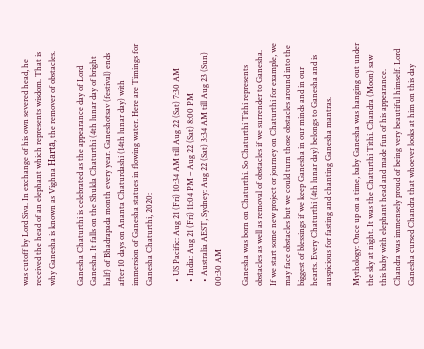was cutoff by Lord Siva. In exchange of his own severed head, he received the head of an elephant which represents wisdom. That is why Ganesha is known as Vighna Hartā, the remover of obstacles.

Ganesha Chaturthi is celebrated as the appearance day of Lord Ganesha. It falls on the Shukla Chaturthi (4th lunar day of bright half) of Bhadrapada month every year. Ganeshotsav (festival) ends after 10 days on Ananta Chaturdashi (14th lunar day) with immersion of Ganesha statues in flowing water. Here are Timings for Ganesha Chaturthi, 2020:

  • US Pacific: Aug 21 (Fri) 10:34 AM till Aug 22 (Sat) 7:30 AM
  • India: Aug 21 (Fri) 11:04 PM – Aug 22 (Sat) 8:00 PM
  • Australia AEST, Sydney: Aug 22 (Sat) 3:34 AM till Aug 23 (Sun) 00:30 AM

Ganesha was born on Chaturthi. So Chaturthi Tithi represents obstacles as well as removal of obstacles if we surrender to Ganesha. If we start some new project or journey on Chaturthi for example, we may face obstacles but we could turn those obstacles around into the biggest of blessings if we keep Ganesha in our minds and in our hearts. Every Chaturthi (4th lunar day) belongs to Ganesha and is auspicious for fasting and chanting Ganesha mantras.

Mythology: Once up on a time, baby Ganesha was hanging out under the sky at night. It was the Chaturthi Tithi. Chandra (Moon) saw this baby with elephant head and made fun of his appearance. Chandra was immensely proud of being very beautiful himself. Lord Ganesha cursed Chandra that whoever looks at him on this day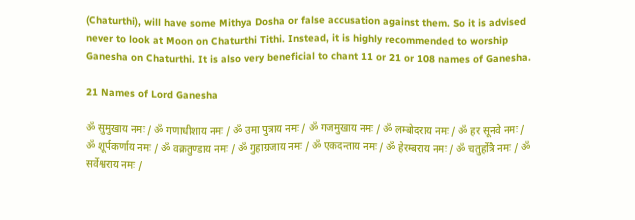(Chaturthi), will have some Mithya Dosha or false accusation against them. So it is advised never to look at Moon on Chaturthi Tithi. Instead, it is highly recommended to worship Ganesha on Chaturthi. It is also very beneficial to chant 11 or 21 or 108 names of Ganesha.

21 Names of Lord Ganesha

ॐ सुमुखाय नमः / ॐ गणाधीशाय नमः / ॐ उमा पुत्राय नमः / ॐ गजमुखाय नमः / ॐ लम्बोदराय नमः / ॐ हर सूनवे नमः / ॐ शूर्पकर्णाय नमः / ॐ वक्रतुण्डाय नमः / ॐ गुहाग्रजाय नमः / ॐ एकदन्ताय नमः / ॐ हेरम्बराय नमः / ॐ चतुर्होत्रै नमः / ॐ सर्वेश्वराय नमः /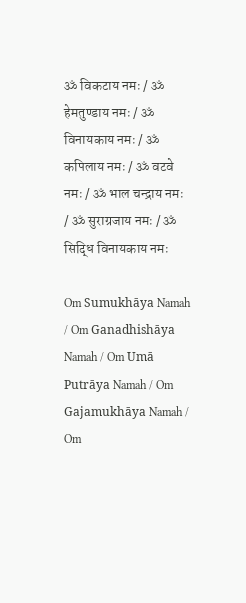ॐ विकटाय नमः / ॐ हेमतुण्डाय नमः / ॐ विनायकाय नमः / ॐ कपिलाय नमः / ॐ वटवे नमः / ॐ भाल चन्द्राय नमः / ॐ सुराग्रजाय नमः / ॐ सिद्धि विनायकाय नमः

Om Sumukhāya Namah / Om Ganadhishāya Namah / Om Umā Putrāya Namah / Om Gajamukhāya Namah / Om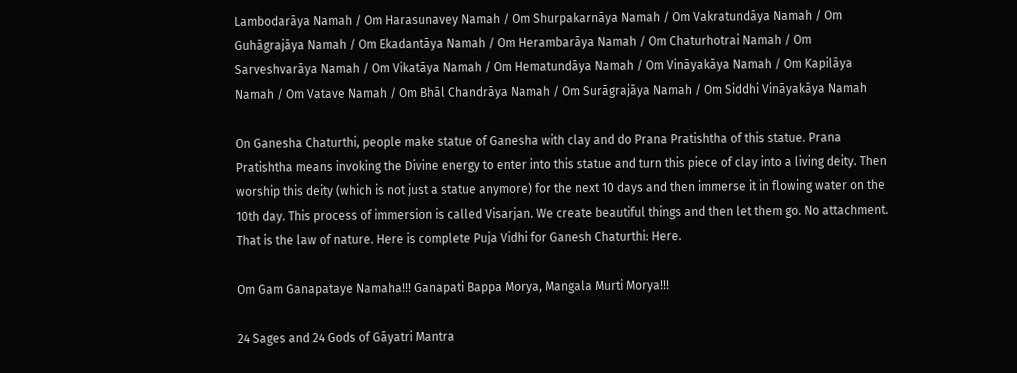Lambodarāya Namah / Om Harasunavey Namah / Om Shurpakarnāya Namah / Om Vakratundāya Namah / Om Guhāgrajāya Namah / Om Ekadantāya Namah / Om Herambarāya Namah / Om Chaturhotrai Namah / Om Sarveshvarāya Namah / Om Vikatāya Namah / Om Hematundāya Namah / Om Vināyakāya Namah / Om Kapilāya Namah / Om Vatave Namah / Om Bhāl Chandrāya Namah / Om Surāgrajāya Namah / Om Siddhi Vināyakāya Namah

On Ganesha Chaturthi, people make statue of Ganesha with clay and do Prana Pratishtha of this statue. Prana Pratishtha means invoking the Divine energy to enter into this statue and turn this piece of clay into a living deity. Then worship this deity (which is not just a statue anymore) for the next 10 days and then immerse it in flowing water on the 10th day. This process of immersion is called Visarjan. We create beautiful things and then let them go. No attachment. That is the law of nature. Here is complete Puja Vidhi for Ganesh Chaturthi: Here.

Om Gam Ganapataye Namaha!!! Ganapati Bappa Morya, Mangala Murti Morya!!!

24 Sages and 24 Gods of Gāyatri Mantra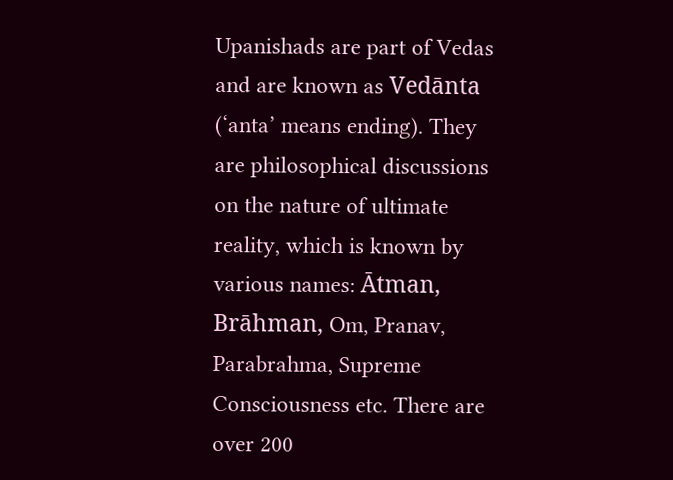Upanishads are part of Vedas and are known as Vedānta (‘anta’ means ending). They are philosophical discussions on the nature of ultimate reality, which is known by various names: Ātman, Brāhman, Om, Pranav, Parabrahma, Supreme Consciousness etc. There are over 200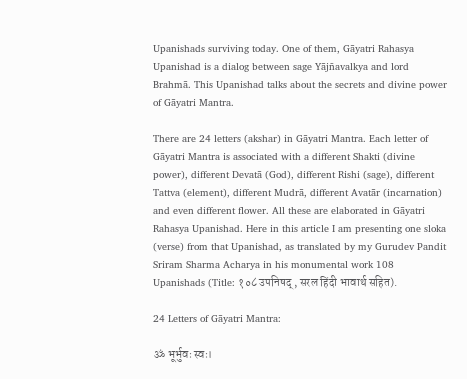Upanishads surviving today. One of them, Gāyatri Rahasya Upanishad is a dialog between sage Yājñavalkya and lord Brahmā. This Upanishad talks about the secrets and divine power of Gāyatri Mantra.

There are 24 letters (akshar) in Gāyatri Mantra. Each letter of Gāyatri Mantra is associated with a different Shakti (divine power), different Devatā (God), different Rishi (sage), different Tattva (element), different Mudrā, different Avatār (incarnation) and even different flower. All these are elaborated in Gāyatri Rahasya Upanishad. Here in this article I am presenting one sloka (verse) from that Upanishad, as translated by my Gurudev Pandit Sriram Sharma Acharya in his monumental work 108 Upanishads (Title: १०८ उपनिषद्, सरल हिंदी भावार्थ सहित).

24 Letters of Gāyatri Mantra:

ॐ भूर्भुवः स्वः।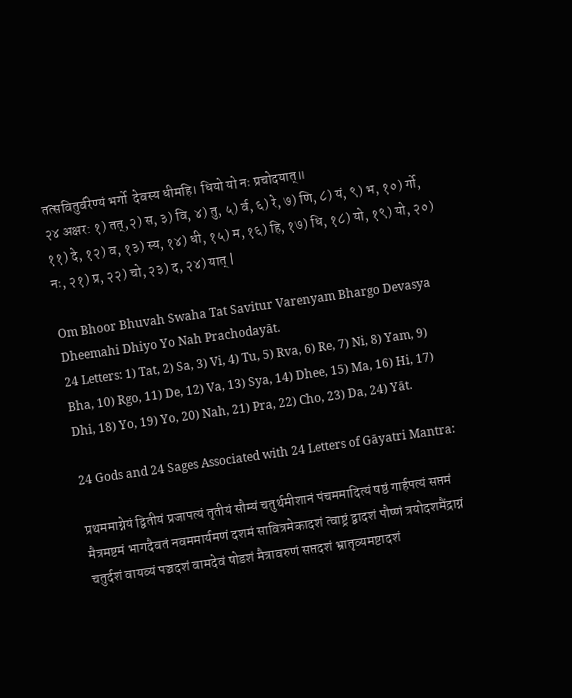तत्सवितुर्वरेण्यं भर्गो  देवस्य धीमहि। धियो यो नः प्रचोदयात्॥
२४ अक्षर: १) तत्,२) स, ३) वि, ४) तु, ५) र्व, ६) रे, ७) णि, ८) यं, ९) भ, १०) र्गो, ११) दे, १२) व, १३) स्य, १४) धी, १५) म, १६) हि, १७) धि, १८) यो, १९) यो, २०) नः, २१) प्र, २२) चो, २३) द, २४) यात् |

Om Bhoor Bhuvah Swaha Tat Savitur Varenyam Bhargo Devasya Dheemahi Dhiyo Yo Nah Prachodayāt.
24 Letters: 1) Tat, 2) Sa, 3) Vi, 4) Tu, 5) Rva, 6) Re, 7) Ni, 8) Yam, 9) Bha, 10) Rgo, 11) De, 12) Va, 13) Sya, 14) Dhee, 15) Ma, 16) Hi, 17) Dhi, 18) Yo, 19) Yo, 20) Nah, 21) Pra, 22) Cho, 23) Da, 24) Yāt.

24 Gods and 24 Sages Associated with 24 Letters of Gāyatri Mantra:

प्रथममाग्नेयं द्वितीयं प्रजापत्यं तृतीयं सौम्यं चतुर्थमीशानं पंचममादित्यं षष्ठं गार्हपत्यं सप्तमं मैत्रमष्टमं भागदैवतं नवममार्यमणं दशमं सावित्रमेकादशं त्वाष्ट्रं द्वादशं पौष्णं त्रयोदशमैंद्राग्नं चतुर्दशं वायव्यं पञ्चदशं वामदेवं षोडशं मैत्रावरुणं सप्तदशं भ्रातृव्यमष्टादशं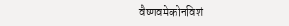वैष्णवमेकोनविशं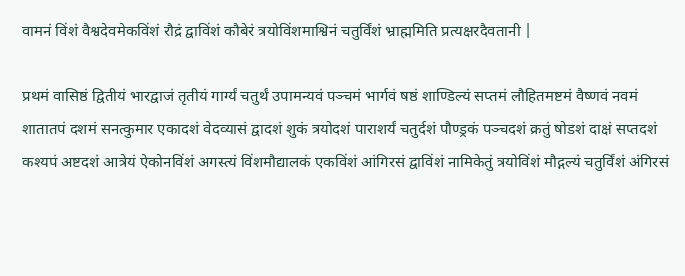वामनं विंशं वैश्वदेवमेकविंशं रौद्रं द्वाविंशं कौबेरं त्रयोविंशमाश्विनं चतुर्विंशं भ्राह्ममिति प्रत्यक्षरदैवतानी |

प्रथमं वासिष्ठं द्वितीयं भारद्वाजं तृतीयं गार्ग्यं चतुर्थं उपामन्यवं पञ्चमं भार्गवं षष्ठं शाण्डिल्यं सप्तमं लौहितमष्टमं वैष्णवं नवमं शातातपं दशमं सनत्कुमार एकादशं वेदव्यासं द्वादशं शुकं त्रयोदशं पाराशर्यं चतुर्दशं पौण्ड्रकं पञ्चदशं क्रतुं षोडशं दाक्षं सप्तदशं कश्यपं अष्टदशं आत्रेयं ऐकोनविंशं अगस्त्यं विंशमौद्यालकं एकविंशं आंगिरसं द्वाविंशं नामिकेतुं त्रयोविंशं मौद्गल्यं चतुर्विंशं अंगिरसं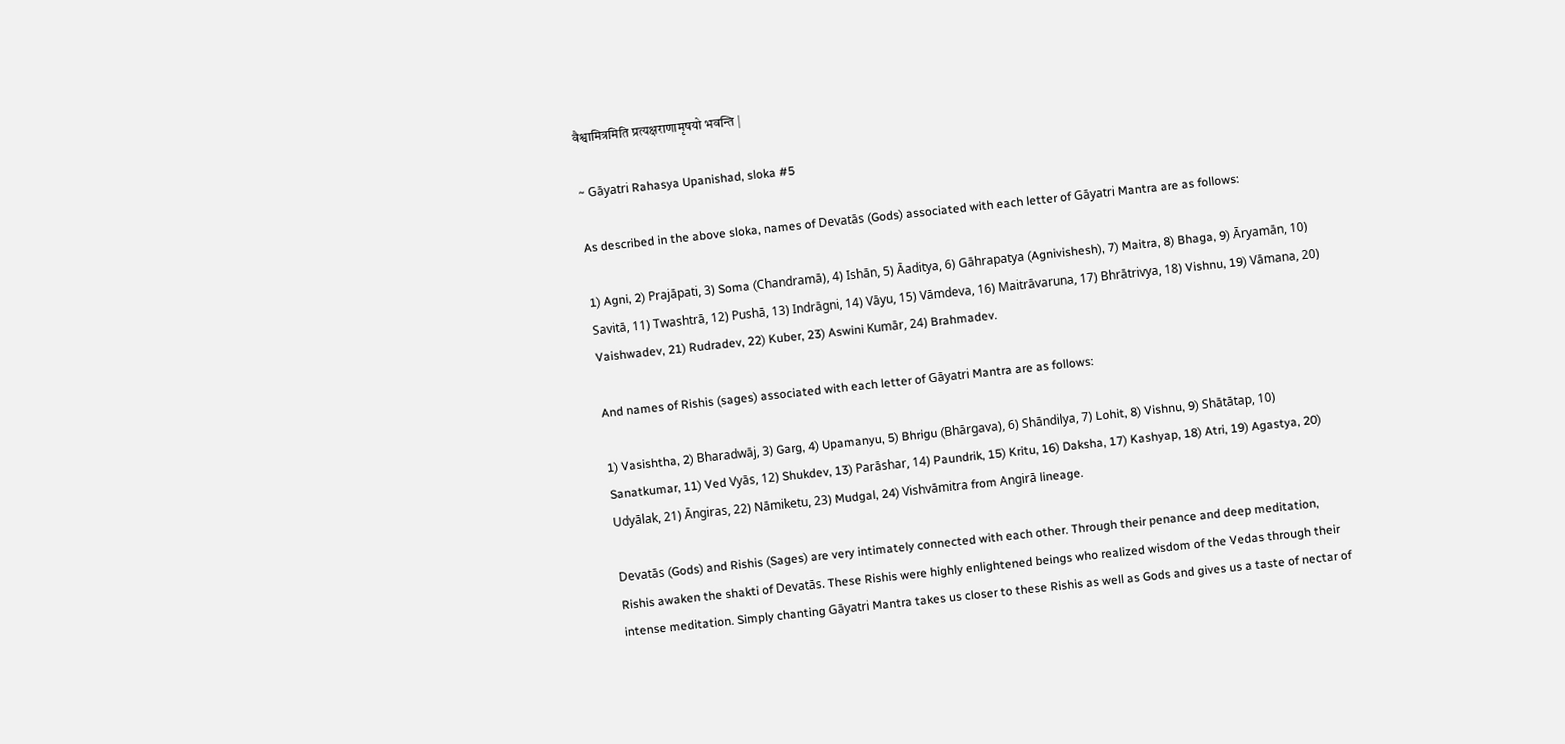वैश्वामित्रमिति प्रत्यक्षराणामृषयो भवन्ति |

~ Gāyatri Rahasya Upanishad, sloka #5

As described in the above sloka, names of Devatās (Gods) associated with each letter of Gāyatri Mantra are as follows:

1) Agni, 2) Prajāpati, 3) Soma (Chandramā), 4) Ishān, 5) Āaditya, 6) Gāhrapatya (Agnivishesh), 7) Maitra, 8) Bhaga, 9) Āryamān, 10) Savitā, 11) Twashtrā, 12) Pushā, 13) Indrāgni, 14) Vāyu, 15) Vāmdeva, 16) Maitrāvaruna, 17) Bhrātrivya, 18) Vishnu, 19) Vāmana, 20) Vaishwadev, 21) Rudradev, 22) Kuber, 23) Aswini Kumār, 24) Brahmadev.

And names of Rishis (sages) associated with each letter of Gāyatri Mantra are as follows:

1) Vasishtha, 2) Bharadwāj, 3) Garg, 4) Upamanyu, 5) Bhrigu (Bhārgava), 6) Shāndilya, 7) Lohit, 8) Vishnu, 9) Shātātap, 10) Sanatkumar, 11) Ved Vyās, 12) Shukdev, 13) Parāshar, 14) Paundrik, 15) Kritu, 16) Daksha, 17) Kashyap, 18) Atri, 19) Agastya, 20) Udyālak, 21) Āngiras, 22) Nāmiketu, 23) Mudgal, 24) Vishvāmitra from Angirā lineage.

Devatās (Gods) and Rishis (Sages) are very intimately connected with each other. Through their penance and deep meditation, Rishis awaken the shakti of Devatās. These Rishis were highly enlightened beings who realized wisdom of the Vedas through their intense meditation. Simply chanting Gāyatri Mantra takes us closer to these Rishis as well as Gods and gives us a taste of nectar of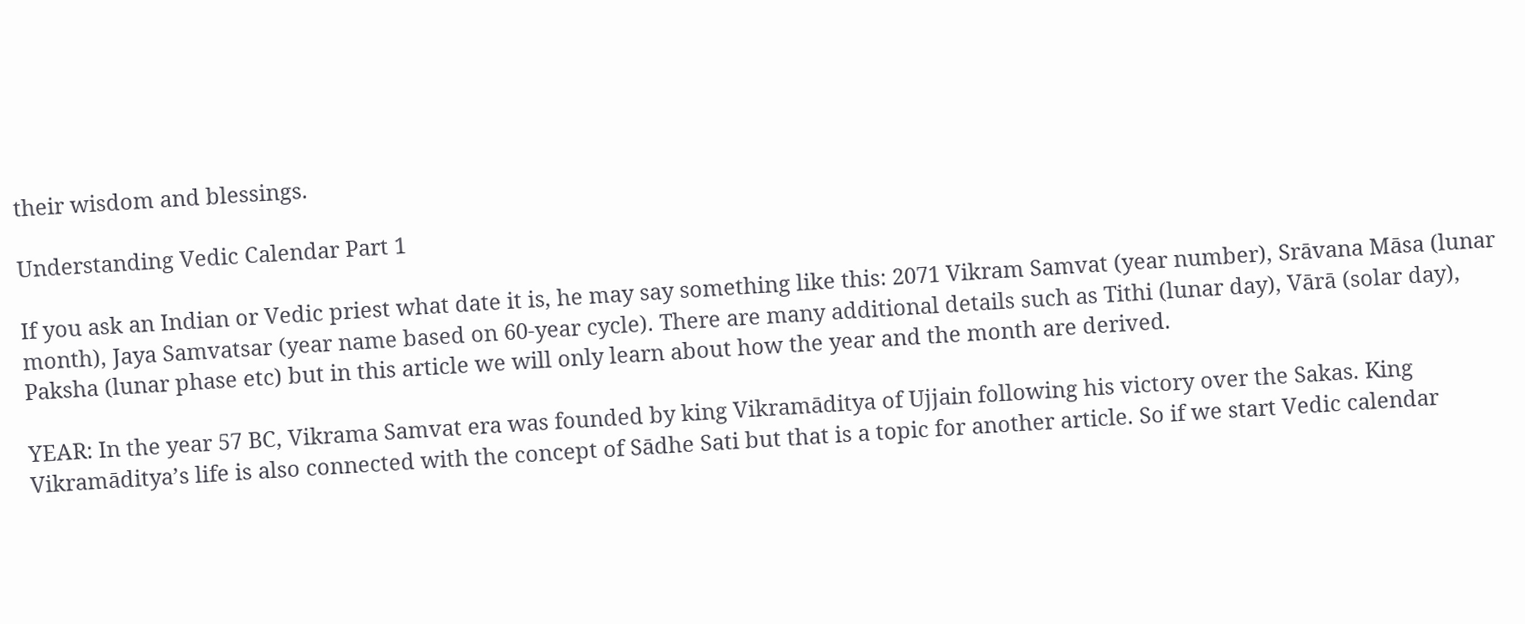their wisdom and blessings.

Understanding Vedic Calendar Part 1

If you ask an Indian or Vedic priest what date it is, he may say something like this: 2071 Vikram Samvat (year number), Srāvana Māsa (lunar month), Jaya Samvatsar (year name based on 60-year cycle). There are many additional details such as Tithi (lunar day), Vārā (solar day), Paksha (lunar phase etc) but in this article we will only learn about how the year and the month are derived.

YEAR: In the year 57 BC, Vikrama Samvat era was founded by king Vikramāditya of Ujjain following his victory over the Sakas. King Vikramāditya’s life is also connected with the concept of Sādhe Sati but that is a topic for another article. So if we start Vedic calendar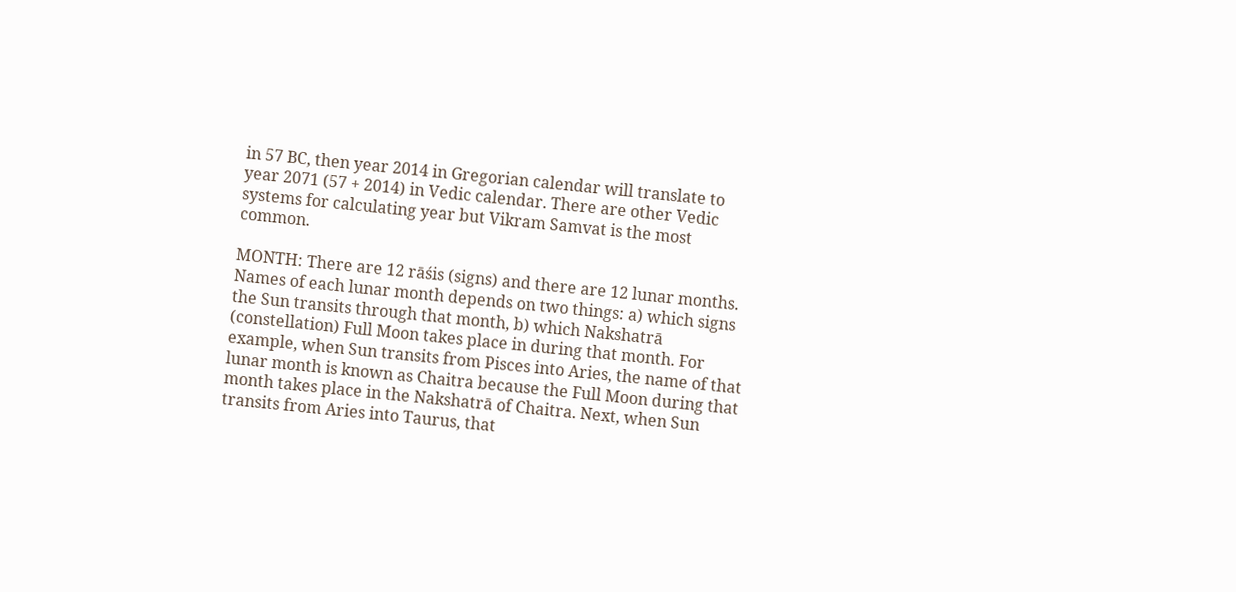in 57 BC, then year 2014 in Gregorian calendar will translate to year 2071 (57 + 2014) in Vedic calendar. There are other Vedic systems for calculating year but Vikram Samvat is the most common.

MONTH: There are 12 rāśis (signs) and there are 12 lunar months. Names of each lunar month depends on two things: a) which signs the Sun transits through that month, b) which Nakshatrā (constellation) Full Moon takes place in during that month. For example, when Sun transits from Pisces into Aries, the name of that lunar month is known as Chaitra because the Full Moon during that month takes place in the Nakshatrā of Chaitra. Next, when Sun transits from Aries into Taurus, that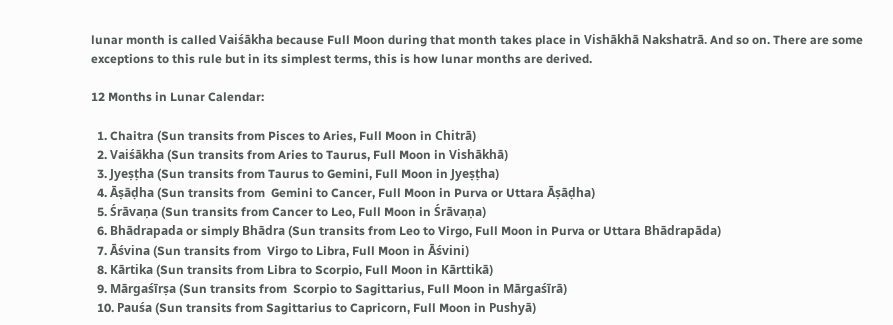lunar month is called Vaiśākha because Full Moon during that month takes place in Vishākhā Nakshatrā. And so on. There are some exceptions to this rule but in its simplest terms, this is how lunar months are derived.

12 Months in Lunar Calendar:

  1. Chaitra (Sun transits from Pisces to Aries, Full Moon in Chitrā)
  2. Vaiśākha (Sun transits from Aries to Taurus, Full Moon in Vishākhā)
  3. Jyeṣṭha (Sun transits from Taurus to Gemini, Full Moon in Jyeṣṭha)
  4. Āṣāḍha (Sun transits from  Gemini to Cancer, Full Moon in Purva or Uttara Āṣāḍha)
  5. Śrāvaṇa (Sun transits from Cancer to Leo, Full Moon in Śrāvaṇa)
  6. Bhādrapada or simply Bhādra (Sun transits from Leo to Virgo, Full Moon in Purva or Uttara Bhādrapāda)
  7. Āśvina (Sun transits from  Virgo to Libra, Full Moon in Āśvini)
  8. Kārtika (Sun transits from Libra to Scorpio, Full Moon in Kārttikā)
  9. Mārgaśīrṣa (Sun transits from  Scorpio to Sagittarius, Full Moon in Mārgaśīrā)
  10. Pauśa (Sun transits from Sagittarius to Capricorn, Full Moon in Pushyā)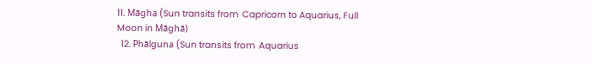11. Māgha (Sun transits from  Capricorn to Aquarius, Full Moon in Māghā)
  12. Phālguna (Sun transits from  Aquarius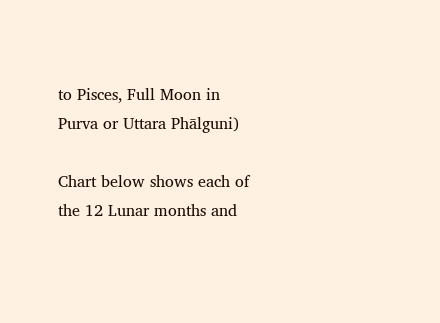to Pisces, Full Moon in Purva or Uttara Phālguni)

Chart below shows each of the 12 Lunar months and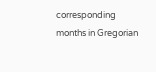corresponding months in Gregorian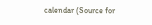calendar (Source for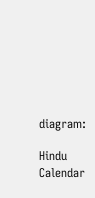diagram:

Hindu Calendar